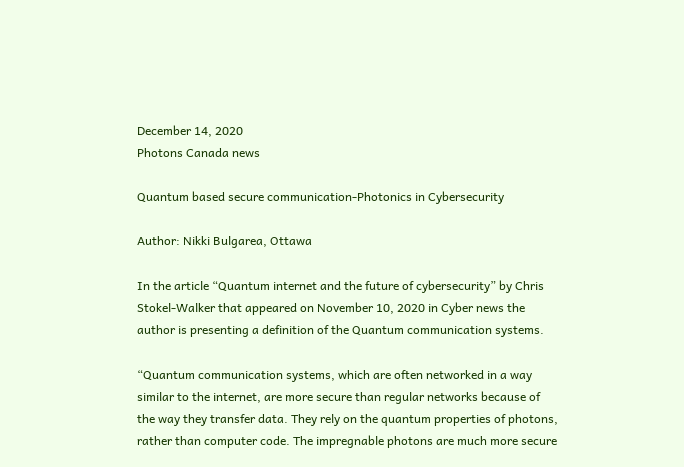December 14, 2020
Photons Canada news

Quantum based secure communication-Photonics in Cybersecurity

Author: Nikki Bulgarea, Ottawa

In the article “Quantum internet and the future of cybersecurity” by Chris Stokel-Walker that appeared on November 10, 2020 in Cyber news the author is presenting a definition of the Quantum communication systems.

“Quantum communication systems, which are often networked in a way similar to the internet, are more secure than regular networks because of the way they transfer data. They rely on the quantum properties of photons, rather than computer code. The impregnable photons are much more secure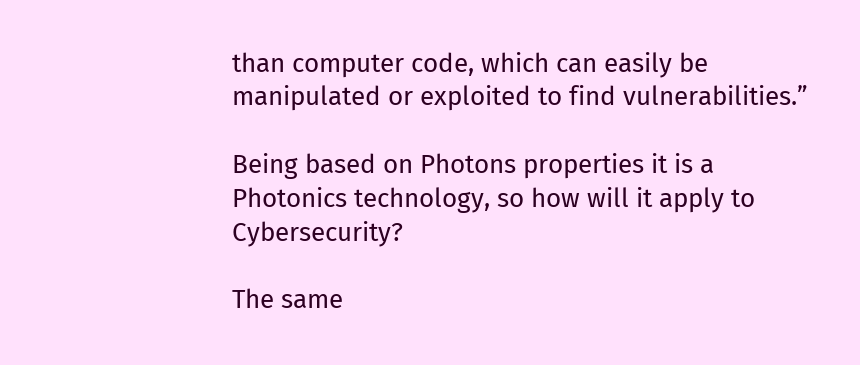than computer code, which can easily be manipulated or exploited to find vulnerabilities.”

Being based on Photons properties it is a Photonics technology, so how will it apply to Cybersecurity?

The same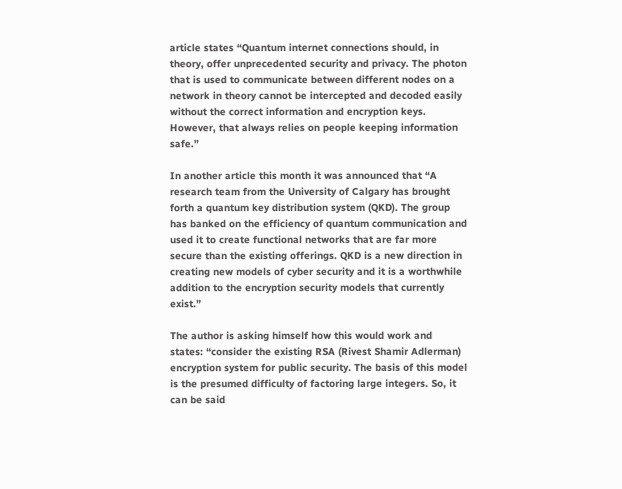article states “Quantum internet connections should, in theory, offer unprecedented security and privacy. The photon that is used to communicate between different nodes on a network in theory cannot be intercepted and decoded easily without the correct information and encryption keys. However, that always relies on people keeping information safe.”

In another article this month it was announced that “A research team from the University of Calgary has brought forth a quantum key distribution system (QKD). The group has banked on the efficiency of quantum communication and used it to create functional networks that are far more secure than the existing offerings. QKD is a new direction in creating new models of cyber security and it is a worthwhile addition to the encryption security models that currently exist.”

The author is asking himself how this would work and states: “consider the existing RSA (Rivest Shamir Adlerman) encryption system for public security. The basis of this model is the presumed difficulty of factoring large integers. So, it can be said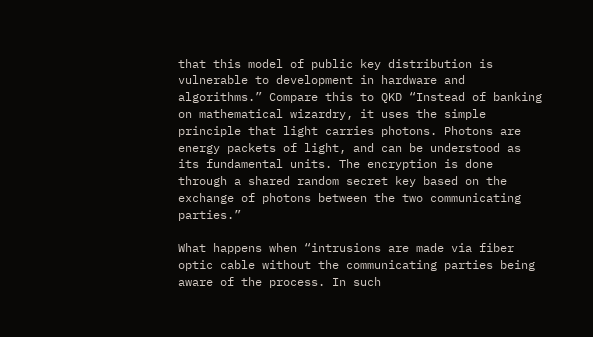that this model of public key distribution is vulnerable to development in hardware and algorithms.” Compare this to QKD “Instead of banking on mathematical wizardry, it uses the simple principle that light carries photons. Photons are energy packets of light, and can be understood as its fundamental units. The encryption is done through a shared random secret key based on the exchange of photons between the two communicating parties.”

What happens when “intrusions are made via fiber optic cable without the communicating parties being aware of the process. In such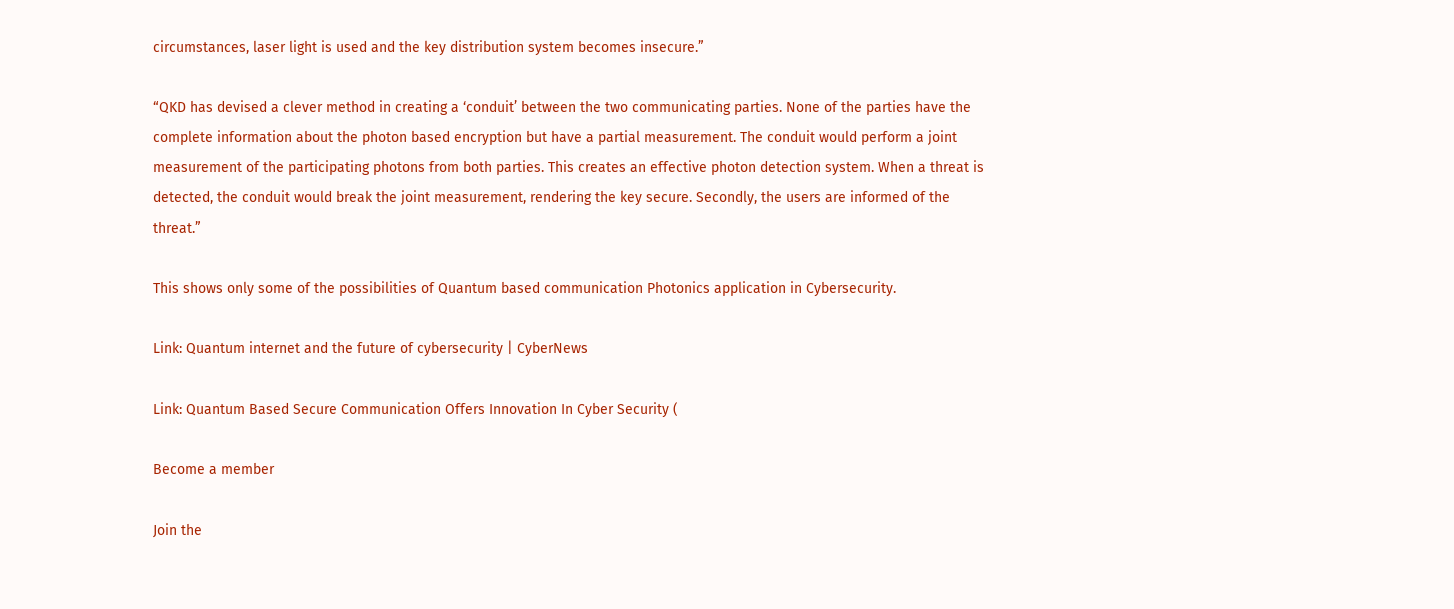circumstances, laser light is used and the key distribution system becomes insecure.”

“QKD has devised a clever method in creating a ‘conduit’ between the two communicating parties. None of the parties have the complete information about the photon based encryption but have a partial measurement. The conduit would perform a joint measurement of the participating photons from both parties. This creates an effective photon detection system. When a threat is detected, the conduit would break the joint measurement, rendering the key secure. Secondly, the users are informed of the threat.”

This shows only some of the possibilities of Quantum based communication Photonics application in Cybersecurity.

Link: Quantum internet and the future of cybersecurity | CyberNews

Link: Quantum Based Secure Communication Offers Innovation In Cyber Security (

Become a member

Join the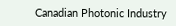Canadian Photonic Industry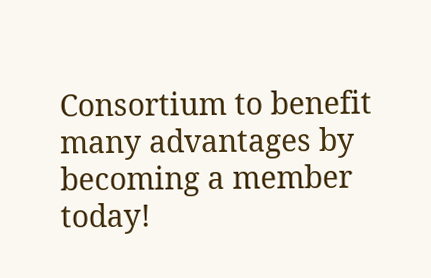Consortium to benefit many advantages by becoming a member today!